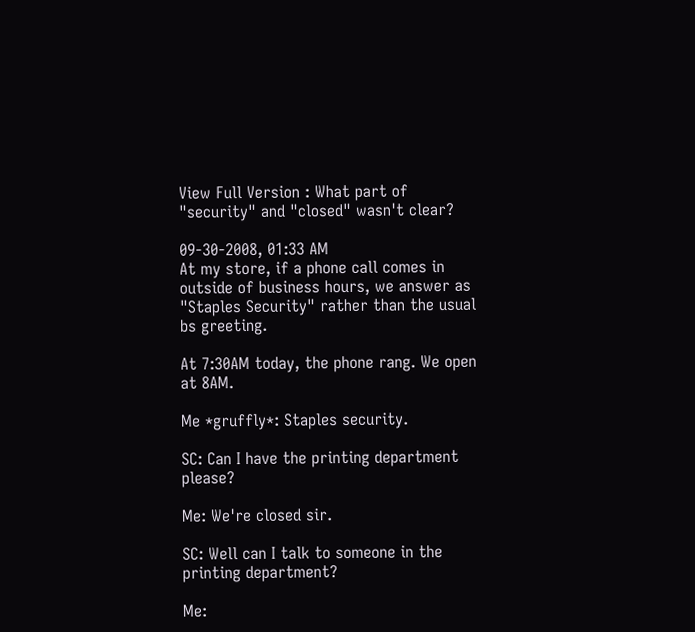View Full Version : What part of "security" and "closed" wasn't clear?

09-30-2008, 01:33 AM
At my store, if a phone call comes in outside of business hours, we answer as "Staples Security" rather than the usual bs greeting.

At 7:30AM today, the phone rang. We open at 8AM.

Me *gruffly*: Staples security.

SC: Can I have the printing department please?

Me: We're closed sir.

SC: Well can I talk to someone in the printing department?

Me: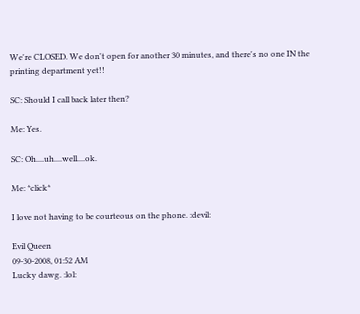We're CLOSED. We don't open for another 30 minutes, and there's no one IN the printing department yet!!

SC: Should I call back later then?

Me: Yes.

SC: Oh....uh....well....ok.

Me: *click*

I love not having to be courteous on the phone. :devil:

Evil Queen
09-30-2008, 01:52 AM
Lucky dawg. :lol: